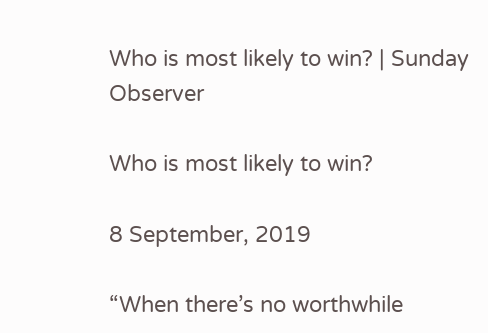Who is most likely to win? | Sunday Observer

Who is most likely to win?

8 September, 2019

“When there’s no worthwhile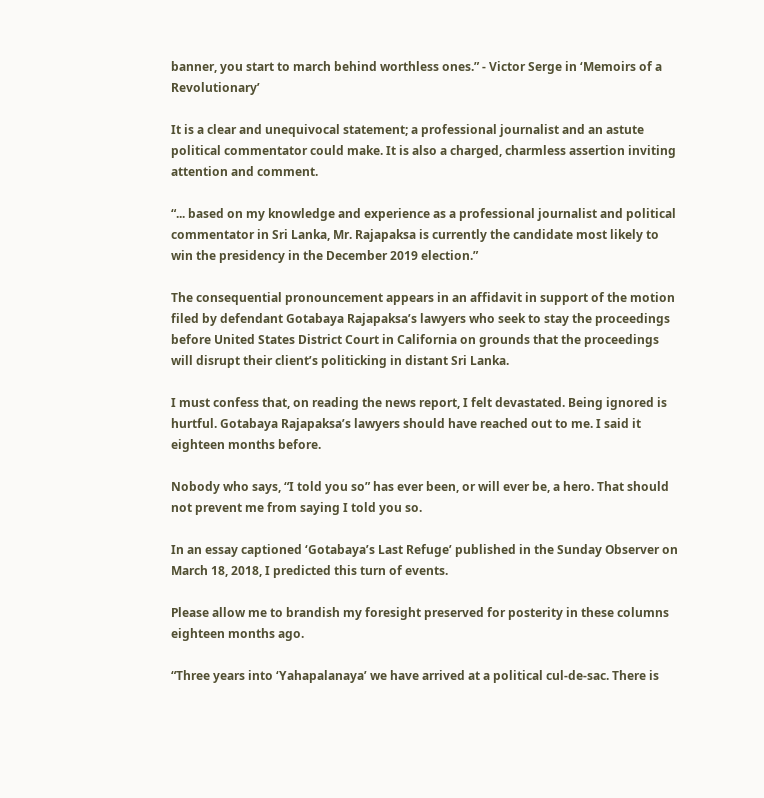banner, you start to march behind worthless ones.” - Victor Serge in ‘Memoirs of a Revolutionary’

It is a clear and unequivocal statement; a professional journalist and an astute political commentator could make. It is also a charged, charmless assertion inviting attention and comment.

“... based on my knowledge and experience as a professional journalist and political commentator in Sri Lanka, Mr. Rajapaksa is currently the candidate most likely to win the presidency in the December 2019 election.”

The consequential pronouncement appears in an affidavit in support of the motion filed by defendant Gotabaya Rajapaksa’s lawyers who seek to stay the proceedings before United States District Court in California on grounds that the proceedings will disrupt their client’s politicking in distant Sri Lanka.

I must confess that, on reading the news report, I felt devastated. Being ignored is hurtful. Gotabaya Rajapaksa’s lawyers should have reached out to me. I said it eighteen months before.

Nobody who says, “I told you so” has ever been, or will ever be, a hero. That should not prevent me from saying I told you so.

In an essay captioned ‘Gotabaya’s Last Refuge’ published in the Sunday Observer on March 18, 2018, I predicted this turn of events.

Please allow me to brandish my foresight preserved for posterity in these columns eighteen months ago.

“Three years into ‘Yahapalanaya’ we have arrived at a political cul-de-sac. There is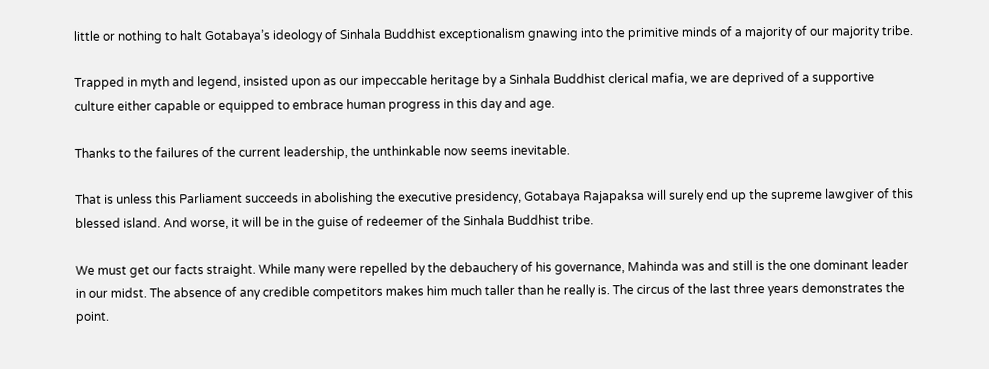little or nothing to halt Gotabaya’s ideology of Sinhala Buddhist exceptionalism gnawing into the primitive minds of a majority of our majority tribe.

Trapped in myth and legend, insisted upon as our impeccable heritage by a Sinhala Buddhist clerical mafia, we are deprived of a supportive culture either capable or equipped to embrace human progress in this day and age.

Thanks to the failures of the current leadership, the unthinkable now seems inevitable.

That is unless this Parliament succeeds in abolishing the executive presidency, Gotabaya Rajapaksa will surely end up the supreme lawgiver of this blessed island. And worse, it will be in the guise of redeemer of the Sinhala Buddhist tribe.

We must get our facts straight. While many were repelled by the debauchery of his governance, Mahinda was and still is the one dominant leader in our midst. The absence of any credible competitors makes him much taller than he really is. The circus of the last three years demonstrates the point.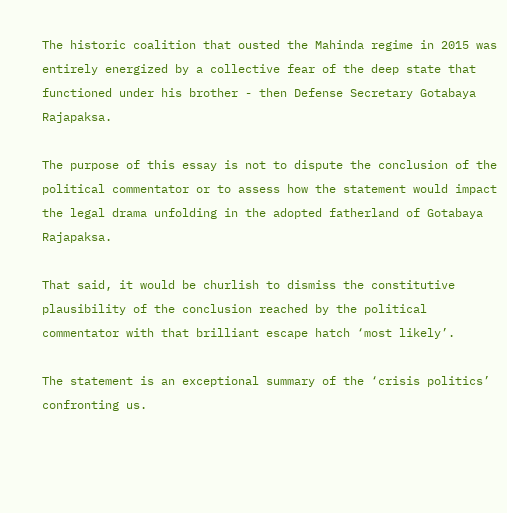The historic coalition that ousted the Mahinda regime in 2015 was entirely energized by a collective fear of the deep state that functioned under his brother - then Defense Secretary Gotabaya Rajapaksa.

The purpose of this essay is not to dispute the conclusion of the political commentator or to assess how the statement would impact the legal drama unfolding in the adopted fatherland of Gotabaya Rajapaksa.

That said, it would be churlish to dismiss the constitutive plausibility of the conclusion reached by the political commentator with that brilliant escape hatch ‘most likely’.

The statement is an exceptional summary of the ‘crisis politics’ confronting us.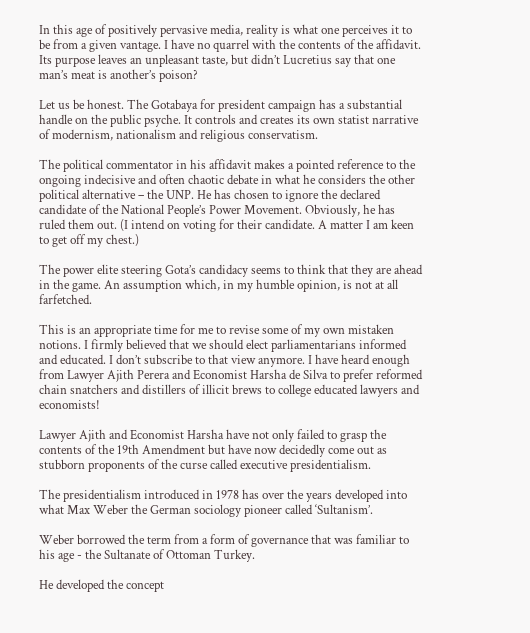In this age of positively pervasive media, reality is what one perceives it to be from a given vantage. I have no quarrel with the contents of the affidavit. Its purpose leaves an unpleasant taste, but didn’t Lucretius say that one man’s meat is another’s poison?

Let us be honest. The Gotabaya for president campaign has a substantial handle on the public psyche. It controls and creates its own statist narrative of modernism, nationalism and religious conservatism.

The political commentator in his affidavit makes a pointed reference to the ongoing indecisive and often chaotic debate in what he considers the other political alternative – the UNP. He has chosen to ignore the declared candidate of the National People’s Power Movement. Obviously, he has ruled them out. (I intend on voting for their candidate. A matter I am keen to get off my chest.)

The power elite steering Gota’s candidacy seems to think that they are ahead in the game. An assumption which, in my humble opinion, is not at all farfetched.

This is an appropriate time for me to revise some of my own mistaken notions. I firmly believed that we should elect parliamentarians informed and educated. I don’t subscribe to that view anymore. I have heard enough from Lawyer Ajith Perera and Economist Harsha de Silva to prefer reformed chain snatchers and distillers of illicit brews to college educated lawyers and economists!

Lawyer Ajith and Economist Harsha have not only failed to grasp the contents of the 19th Amendment but have now decidedly come out as stubborn proponents of the curse called executive presidentialism.

The presidentialism introduced in 1978 has over the years developed into what Max Weber the German sociology pioneer called ‘Sultanism’.

Weber borrowed the term from a form of governance that was familiar to his age - the Sultanate of Ottoman Turkey.

He developed the concept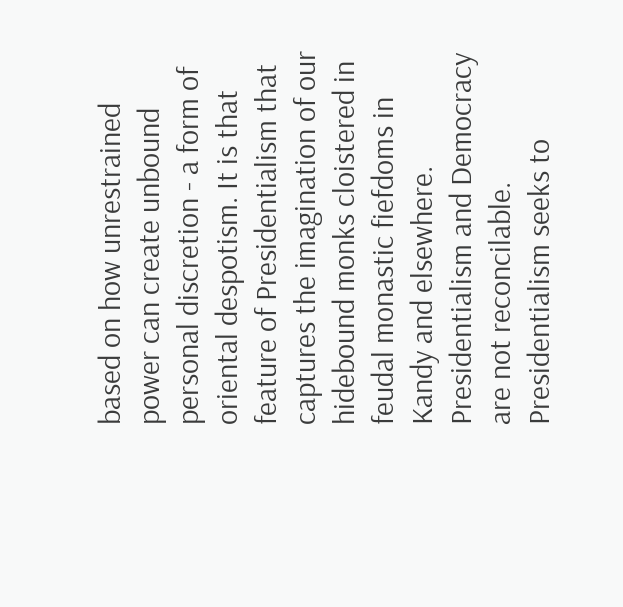based on how unrestrained power can create unbound personal discretion - a form of oriental despotism. It is that feature of Presidentialism that captures the imagination of our hidebound monks cloistered in feudal monastic fiefdoms in Kandy and elsewhere. Presidentialism and Democracy are not reconcilable. Presidentialism seeks to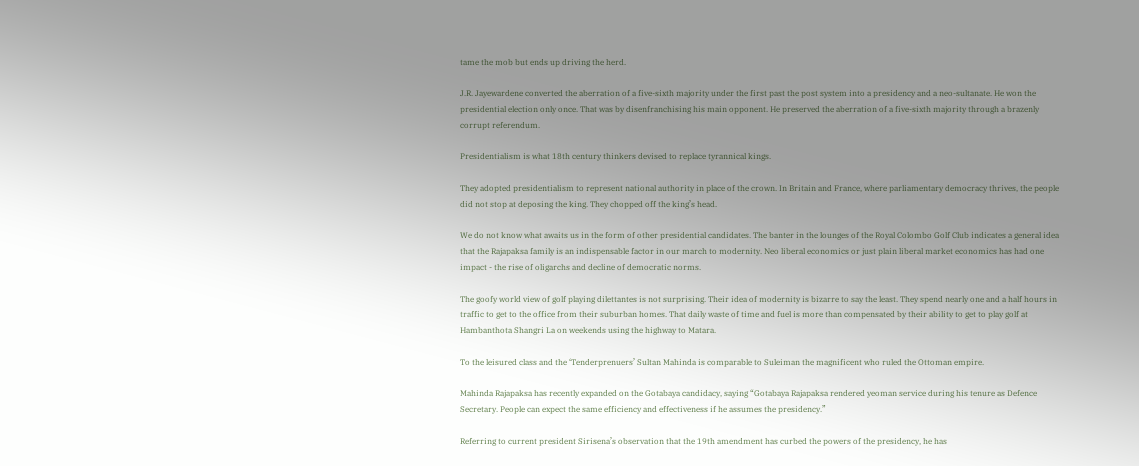tame the mob but ends up driving the herd.

J.R. Jayewardene converted the aberration of a five-sixth majority under the first past the post system into a presidency and a neo-sultanate. He won the presidential election only once. That was by disenfranchising his main opponent. He preserved the aberration of a five-sixth majority through a brazenly corrupt referendum.

Presidentialism is what 18th century thinkers devised to replace tyrannical kings.

They adopted presidentialism to represent national authority in place of the crown. In Britain and France, where parliamentary democracy thrives, the people did not stop at deposing the king. They chopped off the king’s head.

We do not know what awaits us in the form of other presidential candidates. The banter in the lounges of the Royal Colombo Golf Club indicates a general idea that the Rajapaksa family is an indispensable factor in our march to modernity. Neo liberal economics or just plain liberal market economics has had one impact - the rise of oligarchs and decline of democratic norms.

The goofy world view of golf playing dilettantes is not surprising. Their idea of modernity is bizarre to say the least. They spend nearly one and a half hours in traffic to get to the office from their suburban homes. That daily waste of time and fuel is more than compensated by their ability to get to play golf at Hambanthota Shangri La on weekends using the highway to Matara.

To the leisured class and the ‘Tenderprenuers’ Sultan Mahinda is comparable to Suleiman the magnificent who ruled the Ottoman empire.

Mahinda Rajapaksa has recently expanded on the Gotabaya candidacy, saying “Gotabaya Rajapaksa rendered yeoman service during his tenure as Defence Secretary. People can expect the same efficiency and effectiveness if he assumes the presidency.”

Referring to current president Sirisena’s observation that the 19th amendment has curbed the powers of the presidency, he has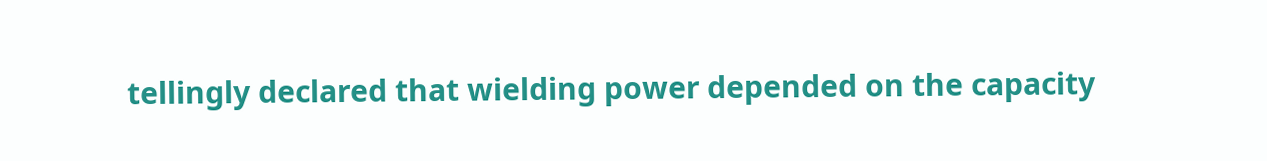tellingly declared that wielding power depended on the capacity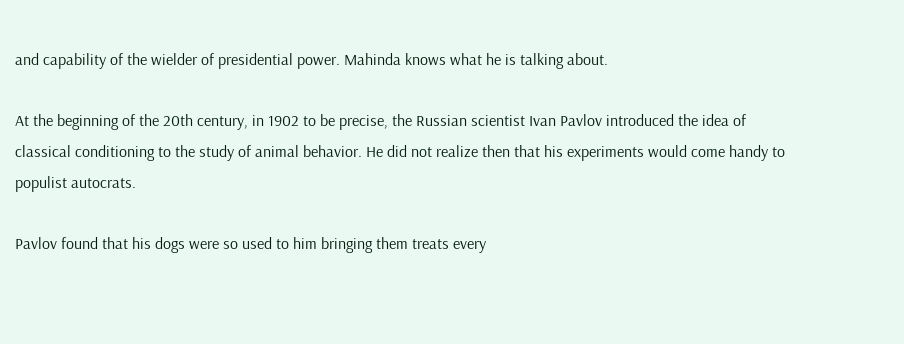and capability of the wielder of presidential power. Mahinda knows what he is talking about.

At the beginning of the 20th century, in 1902 to be precise, the Russian scientist Ivan Pavlov introduced the idea of classical conditioning to the study of animal behavior. He did not realize then that his experiments would come handy to populist autocrats.

Pavlov found that his dogs were so used to him bringing them treats every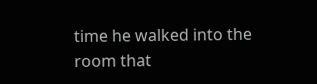time he walked into the room that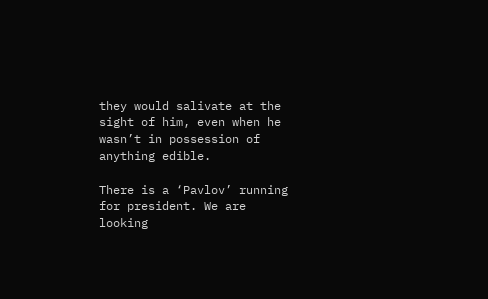they would salivate at the sight of him, even when he wasn’t in possession of anything edible.

There is a ‘Pavlov’ running for president. We are looking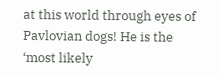at this world through eyes of Pavlovian dogs! He is the ‘most likely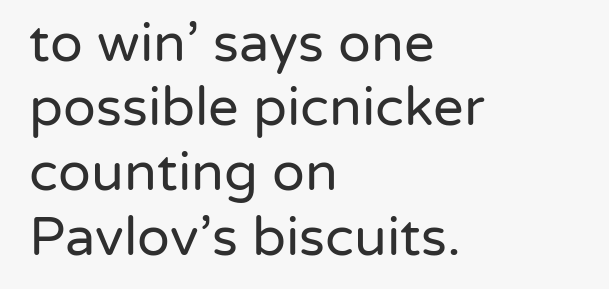to win’ says one possible picnicker counting on Pavlov’s biscuits.